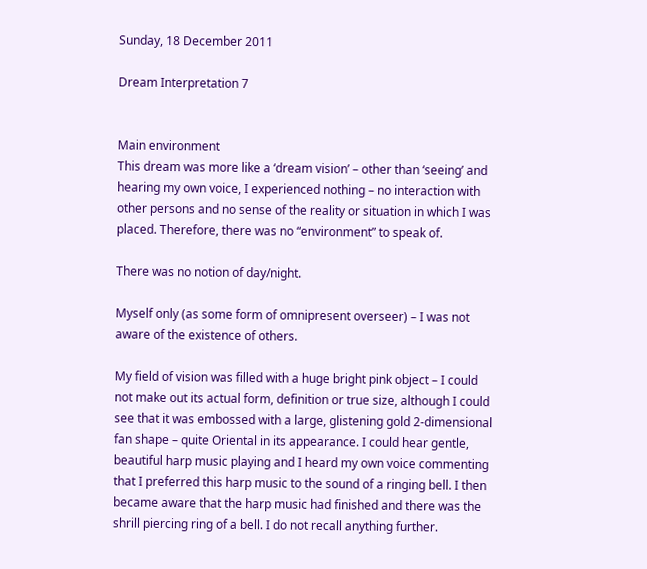Sunday, 18 December 2011

Dream Interpretation 7


Main environment
This dream was more like a ‘dream vision’ – other than ‘seeing’ and hearing my own voice, I experienced nothing – no interaction with other persons and no sense of the reality or situation in which I was placed. Therefore, there was no “environment” to speak of.

There was no notion of day/night.

Myself only (as some form of omnipresent overseer) – I was not aware of the existence of others.

My field of vision was filled with a huge bright pink object – I could not make out its actual form, definition or true size, although I could see that it was embossed with a large, glistening gold 2-dimensional fan shape – quite Oriental in its appearance. I could hear gentle, beautiful harp music playing and I heard my own voice commenting that I preferred this harp music to the sound of a ringing bell. I then became aware that the harp music had finished and there was the shrill piercing ring of a bell. I do not recall anything further.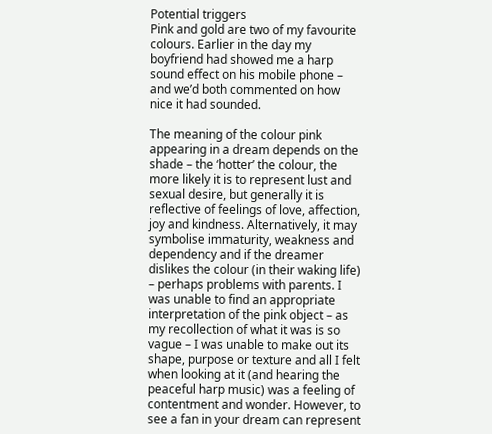Potential triggers
Pink and gold are two of my favourite colours. Earlier in the day my boyfriend had showed me a harp sound effect on his mobile phone – and we’d both commented on how nice it had sounded.

The meaning of the colour pink appearing in a dream depends on the shade – the ‘hotter’ the colour, the more likely it is to represent lust and sexual desire, but generally it is reflective of feelings of love, affection, joy and kindness. Alternatively, it may symbolise immaturity, weakness and dependency and if the dreamer dislikes the colour (in their waking life) – perhaps problems with parents. I was unable to find an appropriate interpretation of the pink object – as my recollection of what it was is so vague – I was unable to make out its shape, purpose or texture and all I felt when looking at it (and hearing the peaceful harp music) was a feeling of contentment and wonder. However, to see a fan in your dream can represent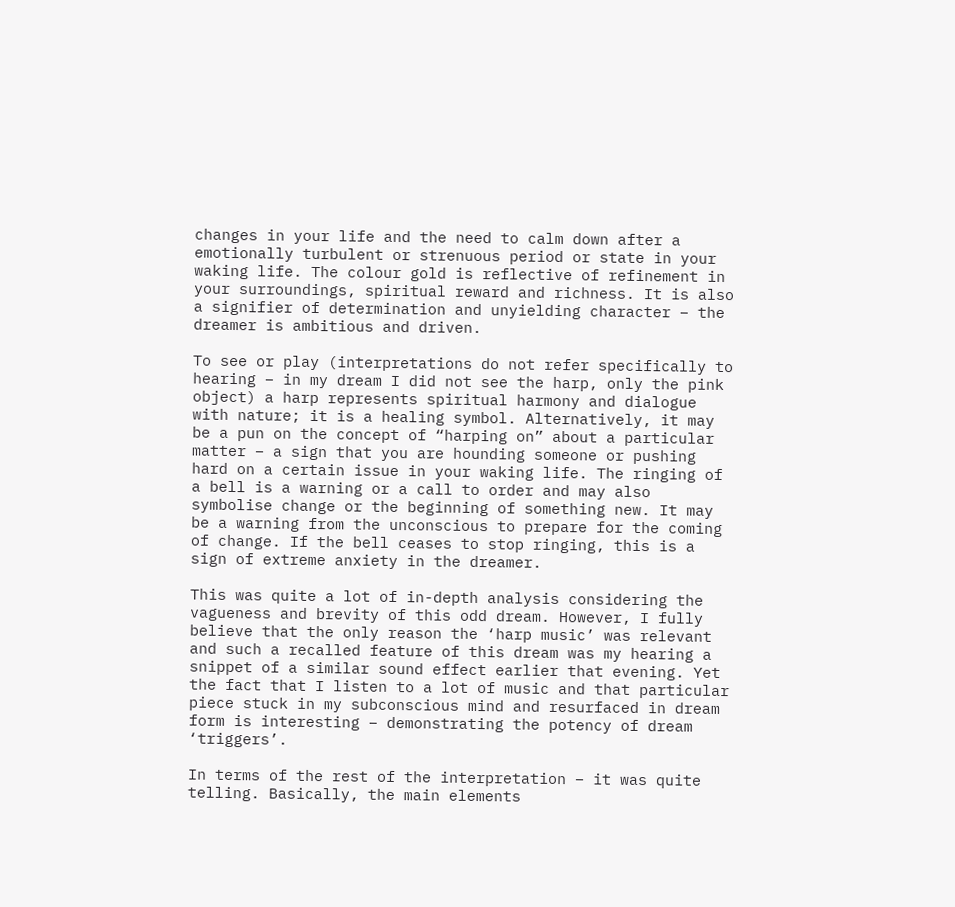changes in your life and the need to calm down after a emotionally turbulent or strenuous period or state in your waking life. The colour gold is reflective of refinement in your surroundings, spiritual reward and richness. It is also a signifier of determination and unyielding character – the dreamer is ambitious and driven.

To see or play (interpretations do not refer specifically to hearing – in my dream I did not see the harp, only the pink object) a harp represents spiritual harmony and dialogue with nature; it is a healing symbol. Alternatively, it may be a pun on the concept of “harping on” about a particular matter – a sign that you are hounding someone or pushing hard on a certain issue in your waking life. The ringing of a bell is a warning or a call to order and may also symbolise change or the beginning of something new. It may be a warning from the unconscious to prepare for the coming of change. If the bell ceases to stop ringing, this is a sign of extreme anxiety in the dreamer.

This was quite a lot of in-depth analysis considering the vagueness and brevity of this odd dream. However, I fully believe that the only reason the ‘harp music’ was relevant and such a recalled feature of this dream was my hearing a snippet of a similar sound effect earlier that evening. Yet the fact that I listen to a lot of music and that particular piece stuck in my subconscious mind and resurfaced in dream form is interesting – demonstrating the potency of dream ‘triggers’.

In terms of the rest of the interpretation – it was quite telling. Basically, the main elements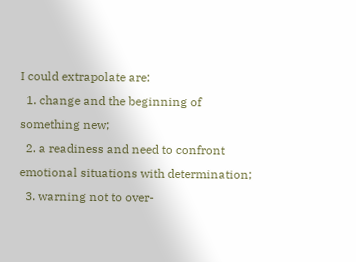I could extrapolate are:
  1. change and the beginning of something new;
  2. a readiness and need to confront emotional situations with determination;
  3. warning not to over-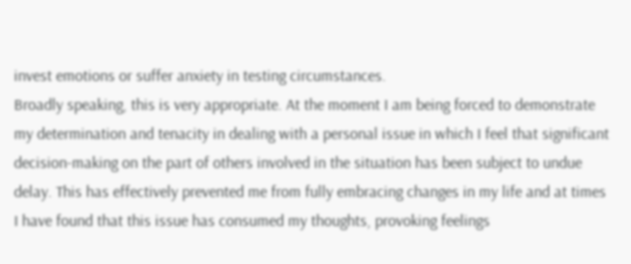invest emotions or suffer anxiety in testing circumstances.
Broadly speaking, this is very appropriate. At the moment I am being forced to demonstrate my determination and tenacity in dealing with a personal issue in which I feel that significant decision-making on the part of others involved in the situation has been subject to undue delay. This has effectively prevented me from fully embracing changes in my life and at times I have found that this issue has consumed my thoughts, provoking feelings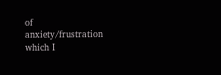of anxiety/frustration which I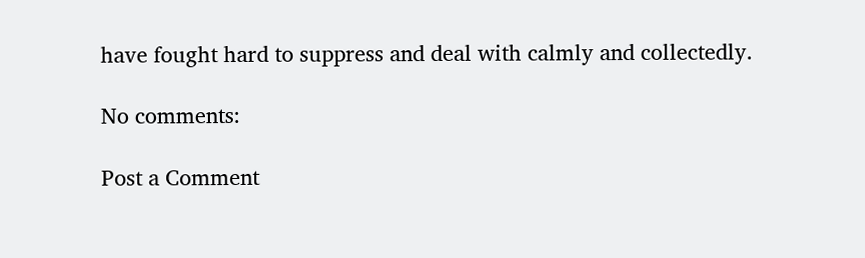have fought hard to suppress and deal with calmly and collectedly.

No comments:

Post a Comment